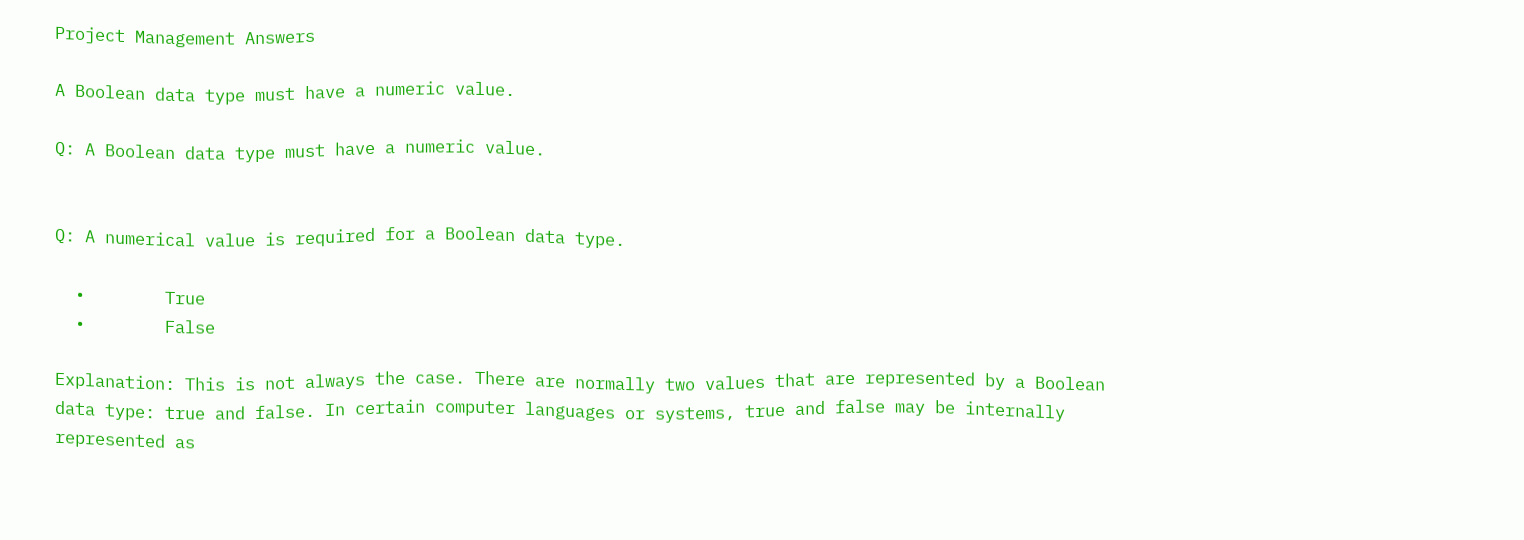Project Management Answers

A Boolean data type must have a numeric value.

Q: A Boolean data type must have a numeric value.


Q: A numerical value is required for a Boolean data type.

  •        True
  •        False

Explanation: This is not always the case. There are normally two values that are represented by a Boolean data type: true and false. In certain computer languages or systems, true and false may be internally represented as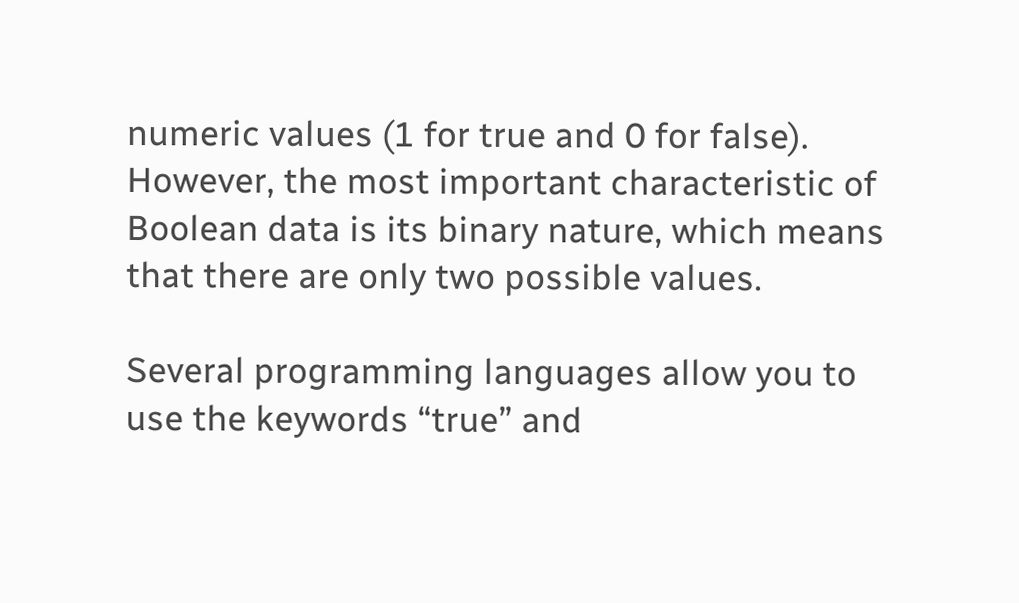numeric values (1 for true and 0 for false). However, the most important characteristic of Boolean data is its binary nature, which means that there are only two possible values.

Several programming languages allow you to use the keywords “true” and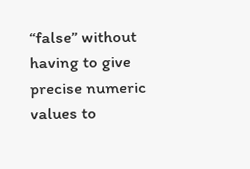“false” without having to give precise numeric values to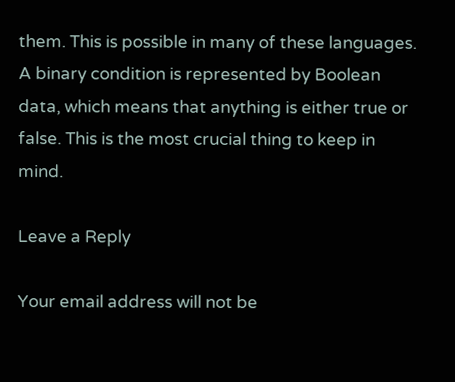them. This is possible in many of these languages. A binary condition is represented by Boolean data, which means that anything is either true or false. This is the most crucial thing to keep in mind.

Leave a Reply

Your email address will not be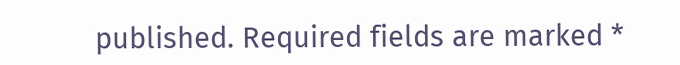published. Required fields are marked *